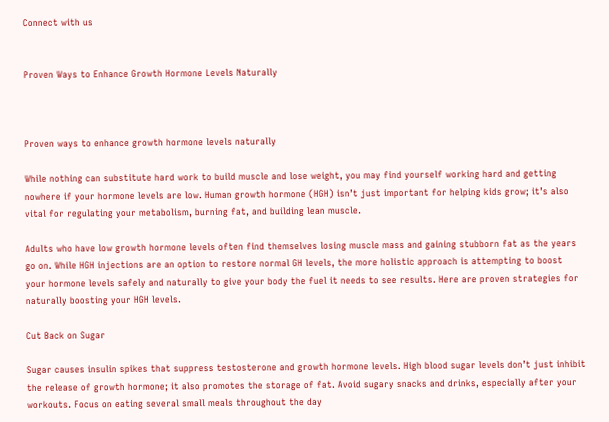Connect with us


Proven Ways to Enhance Growth Hormone Levels Naturally



Proven ways to enhance growth hormone levels naturally

While nothing can substitute hard work to build muscle and lose weight, you may find yourself working hard and getting nowhere if your hormone levels are low. Human growth hormone (HGH) isn’t just important for helping kids grow; it’s also vital for regulating your metabolism, burning fat, and building lean muscle.

Adults who have low growth hormone levels often find themselves losing muscle mass and gaining stubborn fat as the years go on. While HGH injections are an option to restore normal GH levels, the more holistic approach is attempting to boost your hormone levels safely and naturally to give your body the fuel it needs to see results. Here are proven strategies for naturally boosting your HGH levels.

Cut Back on Sugar

Sugar causes insulin spikes that suppress testosterone and growth hormone levels. High blood sugar levels don’t just inhibit the release of growth hormone; it also promotes the storage of fat. Avoid sugary snacks and drinks, especially after your workouts. Focus on eating several small meals throughout the day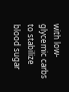with low-glycemic carbs to stabilize blood sugar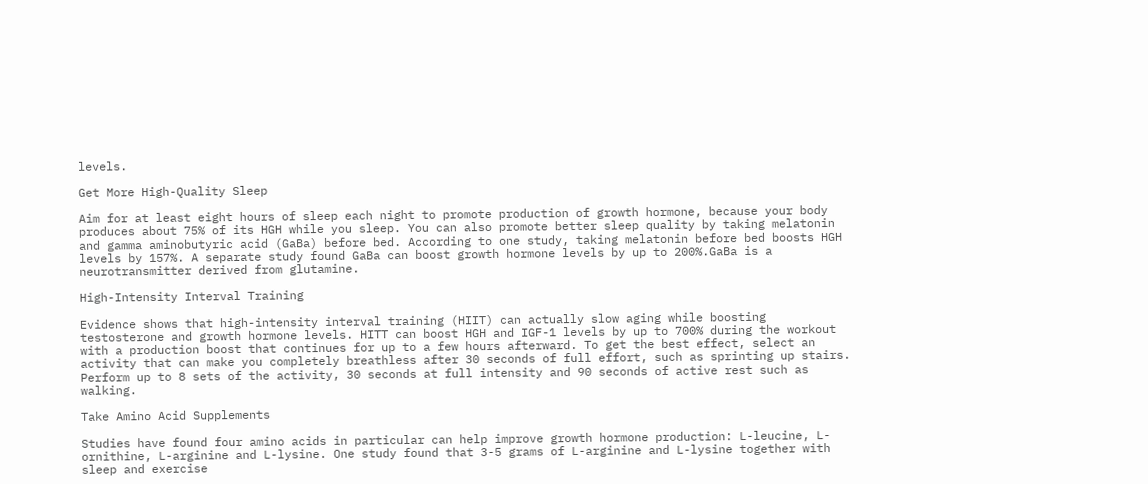levels.

Get More High-Quality Sleep

Aim for at least eight hours of sleep each night to promote production of growth hormone, because your body produces about 75% of its HGH while you sleep. You can also promote better sleep quality by taking melatonin and gamma aminobutyric acid (GaBa) before bed. According to one study, taking melatonin before bed boosts HGH levels by 157%. A separate study found GaBa can boost growth hormone levels by up to 200%.GaBa is a neurotransmitter derived from glutamine.

High-Intensity Interval Training

Evidence shows that high-intensity interval training (HIIT) can actually slow aging while boosting testosterone and growth hormone levels. HITT can boost HGH and IGF-1 levels by up to 700% during the workout with a production boost that continues for up to a few hours afterward. To get the best effect, select an activity that can make you completely breathless after 30 seconds of full effort, such as sprinting up stairs. Perform up to 8 sets of the activity, 30 seconds at full intensity and 90 seconds of active rest such as walking.

Take Amino Acid Supplements

Studies have found four amino acids in particular can help improve growth hormone production: L-leucine, L-ornithine, L-arginine and L-lysine. One study found that 3-5 grams of L-arginine and L-lysine together with sleep and exercise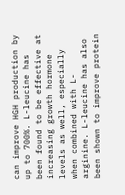can improve HGH production by up to 700%. L-leucine has been found to be effective at increasing growth hormone levels as well, especially when combined with L-arginine. L-leucine has also been shown to improve protein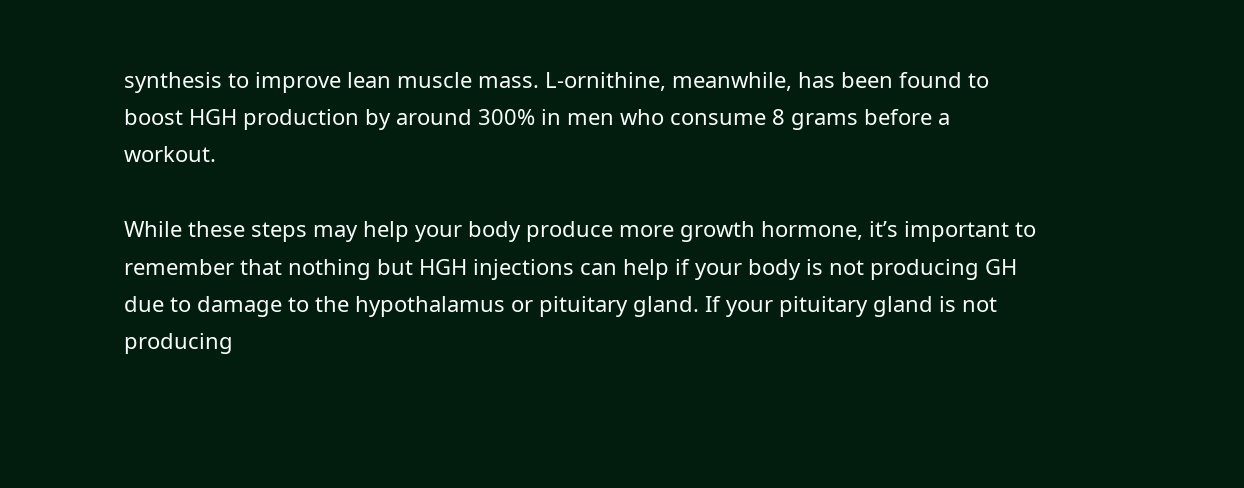synthesis to improve lean muscle mass. L-ornithine, meanwhile, has been found to boost HGH production by around 300% in men who consume 8 grams before a workout.

While these steps may help your body produce more growth hormone, it’s important to remember that nothing but HGH injections can help if your body is not producing GH due to damage to the hypothalamus or pituitary gland. If your pituitary gland is not producing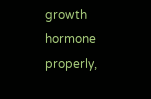growth hormone properly,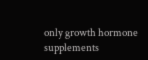only growth hormone supplements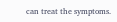can treat the symptoms.